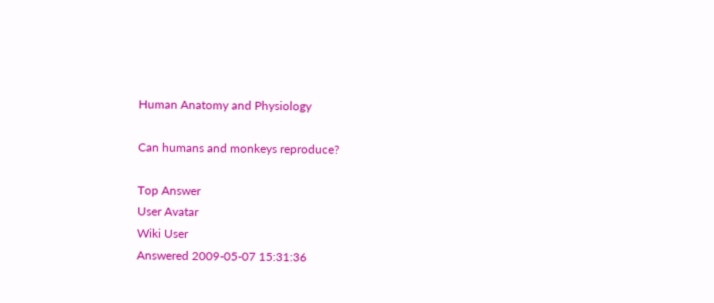Human Anatomy and Physiology

Can humans and monkeys reproduce?

Top Answer
User Avatar
Wiki User
Answered 2009-05-07 15:31:36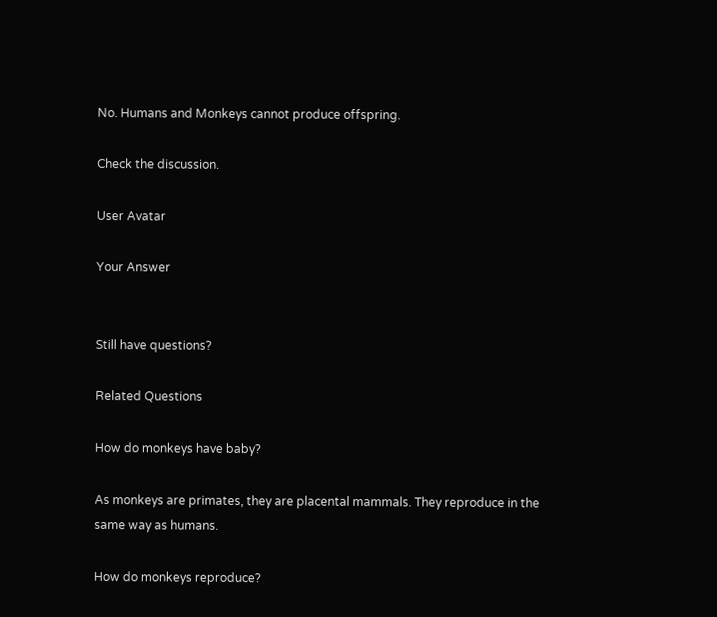No. Humans and Monkeys cannot produce offspring.

Check the discussion.

User Avatar

Your Answer


Still have questions?

Related Questions

How do monkeys have baby?

As monkeys are primates, they are placental mammals. They reproduce in the same way as humans.

How do monkeys reproduce?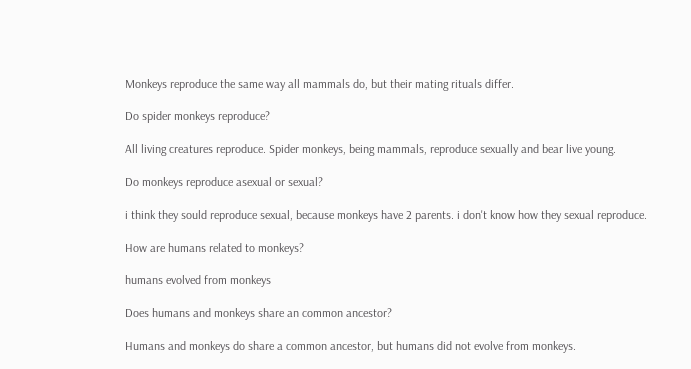Monkeys reproduce the same way all mammals do, but their mating rituals differ.

Do spider monkeys reproduce?

All living creatures reproduce. Spider monkeys, being mammals, reproduce sexually and bear live young.

Do monkeys reproduce asexual or sexual?

i think they sould reproduce sexual, because monkeys have 2 parents. i don't know how they sexual reproduce.

How are humans related to monkeys?

humans evolved from monkeys

Does humans and monkeys share an common ancestor?

Humans and monkeys do share a common ancestor, but humans did not evolve from monkeys.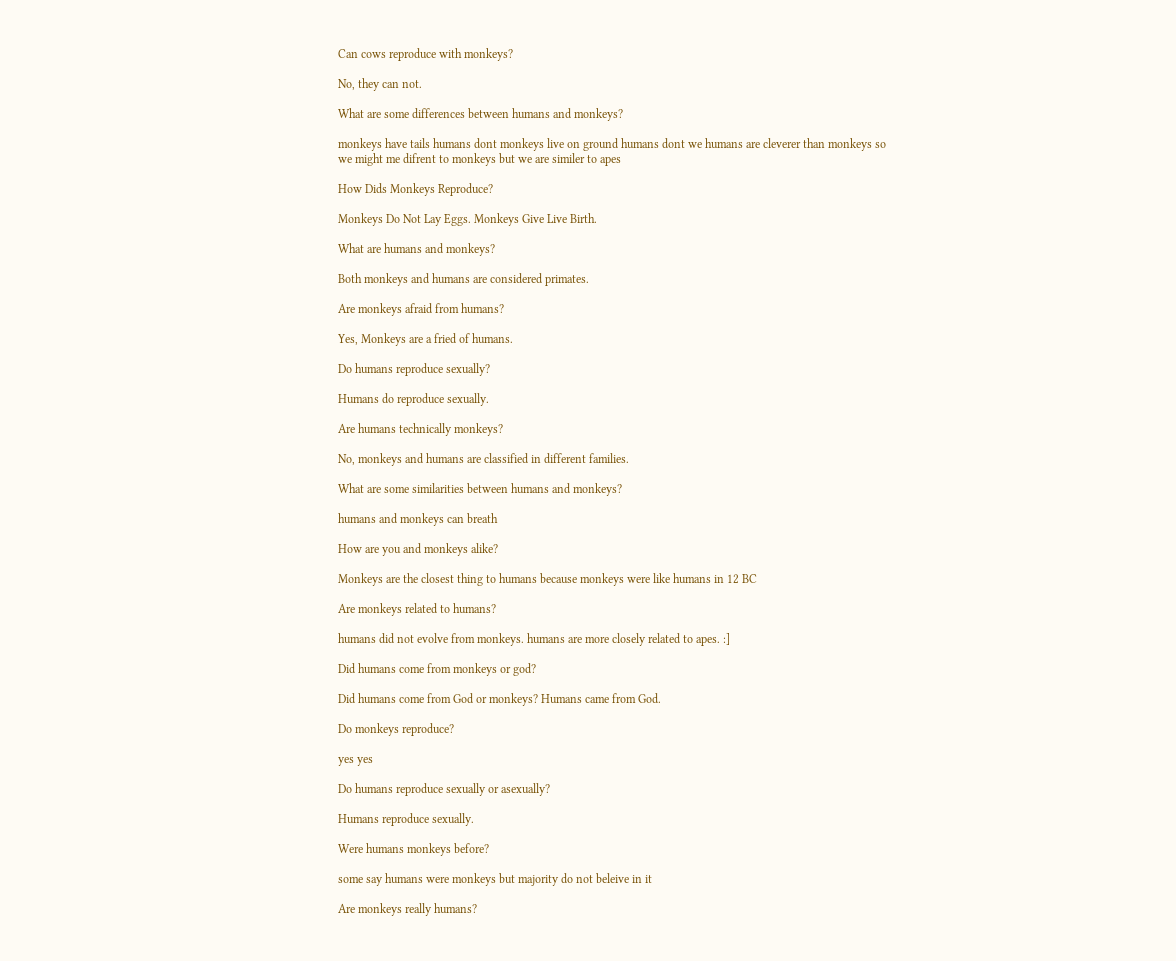Can cows reproduce with monkeys?

No, they can not.

What are some differences between humans and monkeys?

monkeys have tails humans dont monkeys live on ground humans dont we humans are cleverer than monkeys so we might me difrent to monkeys but we are similer to apes

How Dids Monkeys Reproduce?

Monkeys Do Not Lay Eggs. Monkeys Give Live Birth.

What are humans and monkeys?

Both monkeys and humans are considered primates.

Are monkeys afraid from humans?

Yes, Monkeys are a fried of humans.

Do humans reproduce sexually?

Humans do reproduce sexually.

Are humans technically monkeys?

No, monkeys and humans are classified in different families.

What are some similarities between humans and monkeys?

humans and monkeys can breath

How are you and monkeys alike?

Monkeys are the closest thing to humans because monkeys were like humans in 12 BC

Are monkeys related to humans?

humans did not evolve from monkeys. humans are more closely related to apes. :]

Did humans come from monkeys or god?

Did humans come from God or monkeys? Humans came from God.

Do monkeys reproduce?

yes yes

Do humans reproduce sexually or asexually?

Humans reproduce sexually.

Were humans monkeys before?

some say humans were monkeys but majority do not beleive in it

Are monkeys really humans?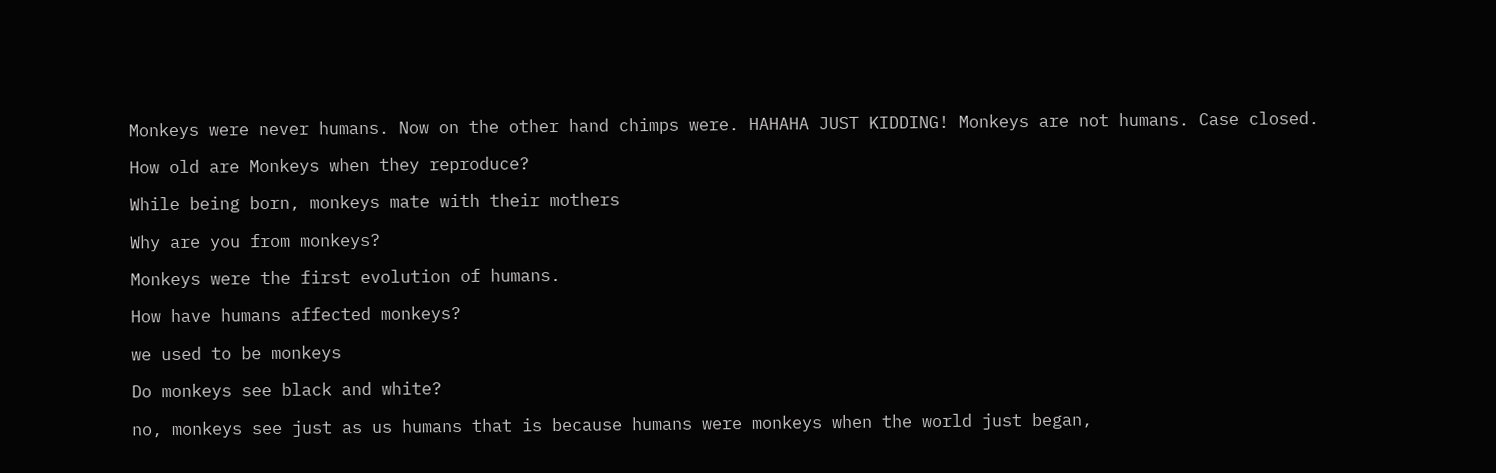Monkeys were never humans. Now on the other hand chimps were. HAHAHA JUST KIDDING! Monkeys are not humans. Case closed.

How old are Monkeys when they reproduce?

While being born, monkeys mate with their mothers

Why are you from monkeys?

Monkeys were the first evolution of humans.

How have humans affected monkeys?

we used to be monkeys

Do monkeys see black and white?

no, monkeys see just as us humans that is because humans were monkeys when the world just began,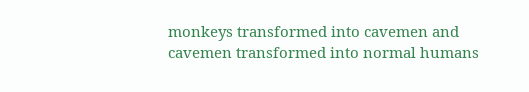monkeys transformed into cavemen and cavemen transformed into normal humans